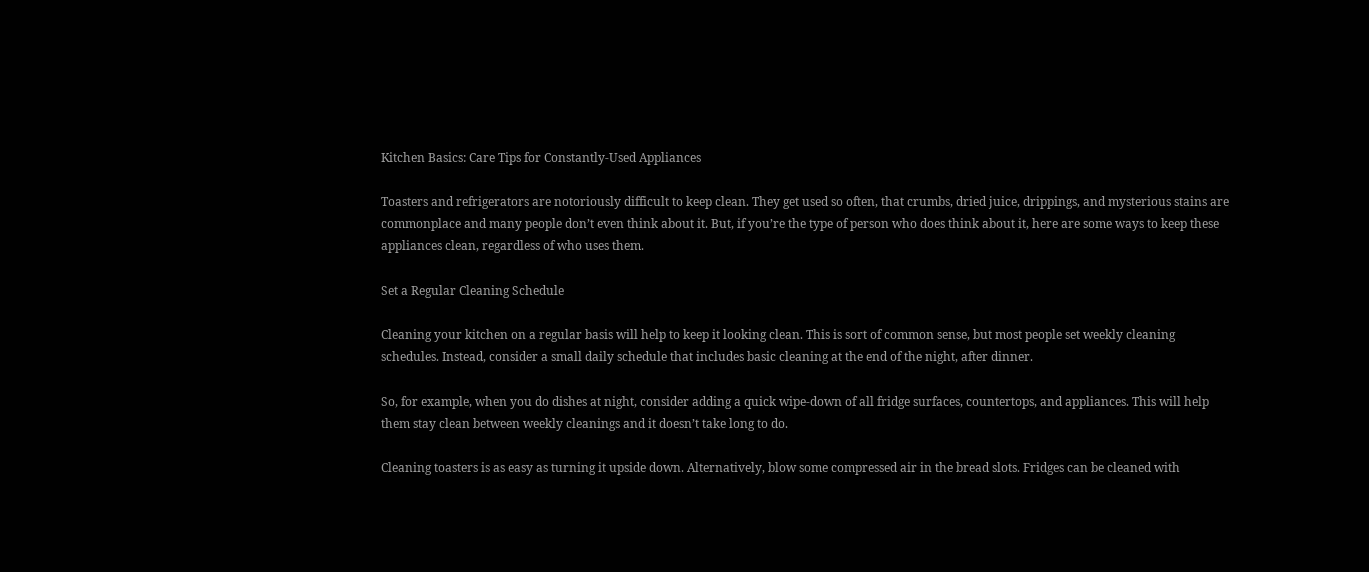Kitchen Basics: Care Tips for Constantly-Used Appliances

Toasters and refrigerators are notoriously difficult to keep clean. They get used so often, that crumbs, dried juice, drippings, and mysterious stains are commonplace and many people don’t even think about it. But, if you’re the type of person who does think about it, here are some ways to keep these appliances clean, regardless of who uses them.

Set a Regular Cleaning Schedule

Cleaning your kitchen on a regular basis will help to keep it looking clean. This is sort of common sense, but most people set weekly cleaning schedules. Instead, consider a small daily schedule that includes basic cleaning at the end of the night, after dinner.

So, for example, when you do dishes at night, consider adding a quick wipe-down of all fridge surfaces, countertops, and appliances. This will help them stay clean between weekly cleanings and it doesn’t take long to do.

Cleaning toasters is as easy as turning it upside down. Alternatively, blow some compressed air in the bread slots. Fridges can be cleaned with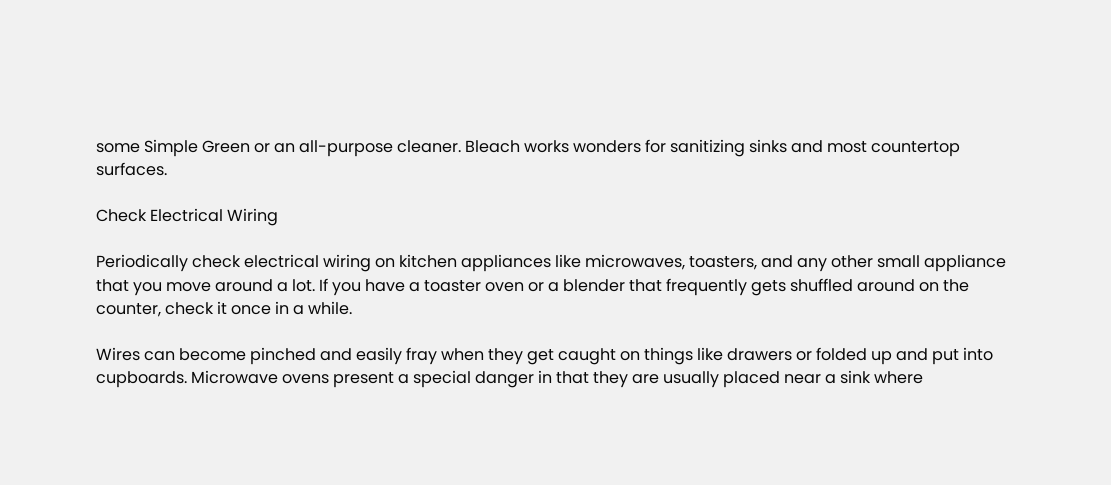some Simple Green or an all-purpose cleaner. Bleach works wonders for sanitizing sinks and most countertop surfaces.

Check Electrical Wiring

Periodically check electrical wiring on kitchen appliances like microwaves, toasters, and any other small appliance that you move around a lot. If you have a toaster oven or a blender that frequently gets shuffled around on the counter, check it once in a while.

Wires can become pinched and easily fray when they get caught on things like drawers or folded up and put into cupboards. Microwave ovens present a special danger in that they are usually placed near a sink where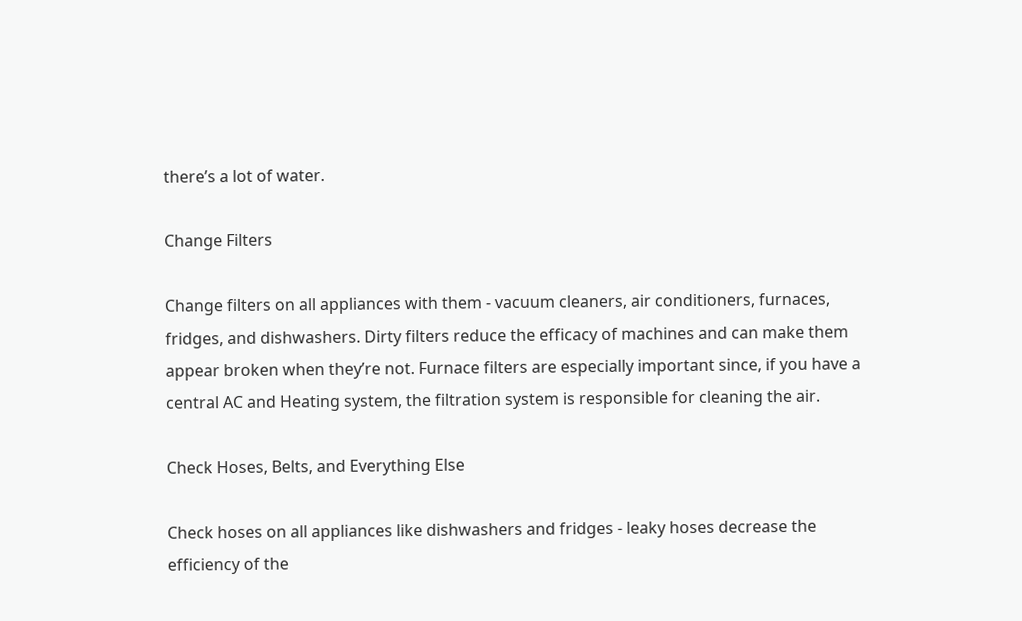there’s a lot of water.

Change Filters

Change filters on all appliances with them - vacuum cleaners, air conditioners, furnaces, fridges, and dishwashers. Dirty filters reduce the efficacy of machines and can make them appear broken when they’re not. Furnace filters are especially important since, if you have a central AC and Heating system, the filtration system is responsible for cleaning the air.

Check Hoses, Belts, and Everything Else

Check hoses on all appliances like dishwashers and fridges - leaky hoses decrease the efficiency of the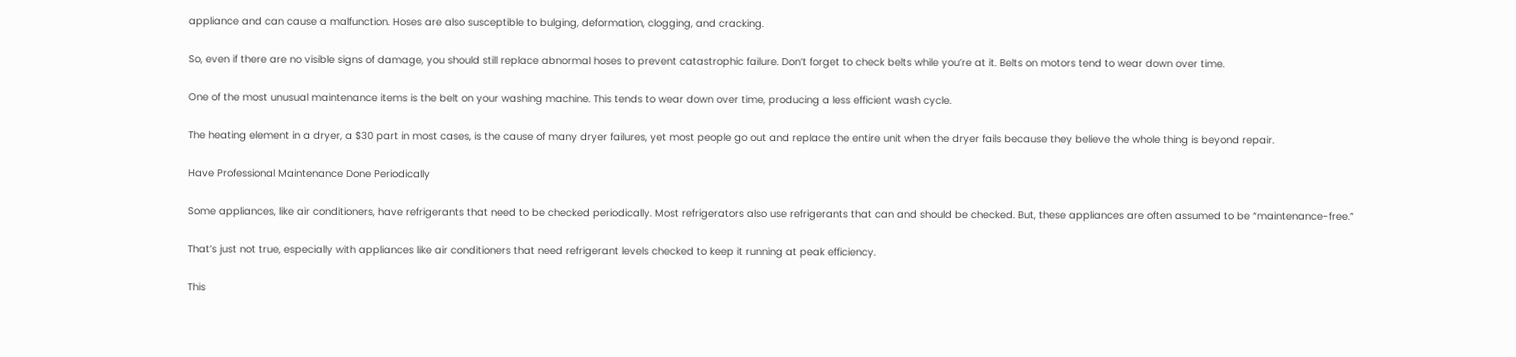appliance and can cause a malfunction. Hoses are also susceptible to bulging, deformation, clogging, and cracking.

So, even if there are no visible signs of damage, you should still replace abnormal hoses to prevent catastrophic failure. Don’t forget to check belts while you’re at it. Belts on motors tend to wear down over time.

One of the most unusual maintenance items is the belt on your washing machine. This tends to wear down over time, producing a less efficient wash cycle.

The heating element in a dryer, a $30 part in most cases, is the cause of many dryer failures, yet most people go out and replace the entire unit when the dryer fails because they believe the whole thing is beyond repair.

Have Professional Maintenance Done Periodically

Some appliances, like air conditioners, have refrigerants that need to be checked periodically. Most refrigerators also use refrigerants that can and should be checked. But, these appliances are often assumed to be “maintenance-free.”

That’s just not true, especially with appliances like air conditioners that need refrigerant levels checked to keep it running at peak efficiency.

This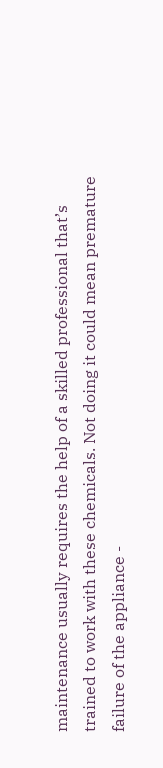maintenance usually requires the help of a skilled professional that’s trained to work with these chemicals. Not doing it could mean premature failure of the appliance -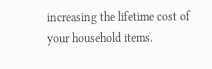increasing the lifetime cost of your household items.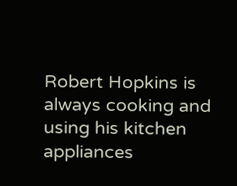Robert Hopkins is always cooking and using his kitchen appliances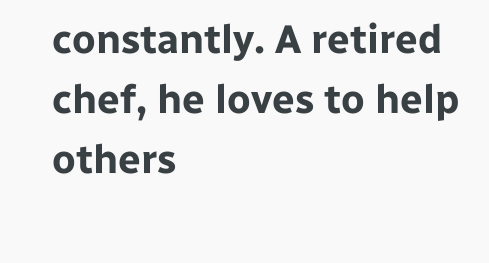constantly. A retired chef, he loves to help others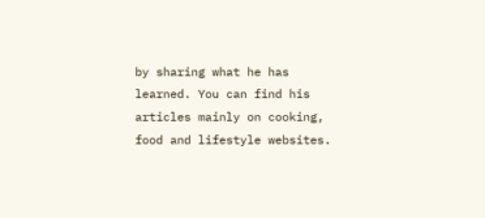by sharing what he has learned. You can find his articles mainly on cooking, food and lifestyle websites.